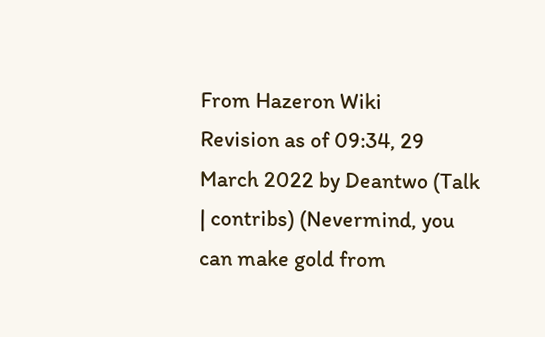From Hazeron Wiki
Revision as of 09:34, 29 March 2022 by Deantwo (Talk | contribs) (Nevermind, you can make gold from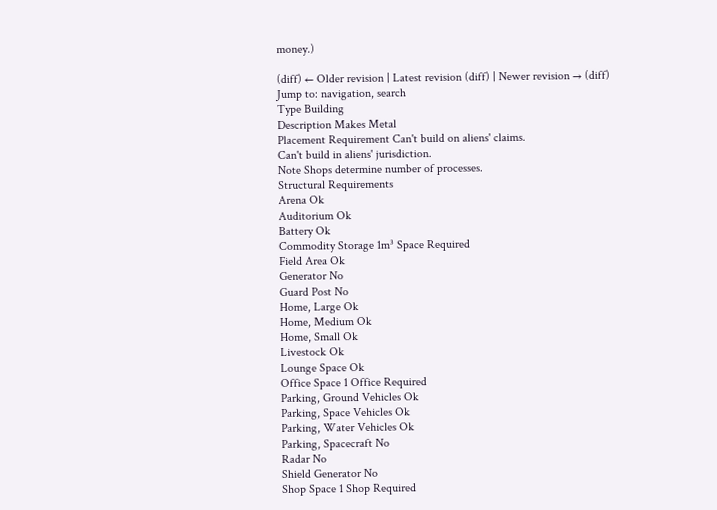money.)

(diff) ← Older revision | Latest revision (diff) | Newer revision → (diff)
Jump to: navigation, search
Type Building
Description Makes Metal
Placement Requirement Can't build on aliens' claims.
Can't build in aliens' jurisdiction.
Note Shops determine number of processes.
Structural Requirements
Arena Ok
Auditorium Ok
Battery Ok
Commodity Storage 1m³ Space Required
Field Area Ok
Generator No
Guard Post No
Home, Large Ok
Home, Medium Ok
Home, Small Ok
Livestock Ok
Lounge Space Ok
Office Space 1 Office Required
Parking, Ground Vehicles Ok
Parking, Space Vehicles Ok
Parking, Water Vehicles Ok
Parking, Spacecraft No
Radar No
Shield Generator No
Shop Space 1 Shop Required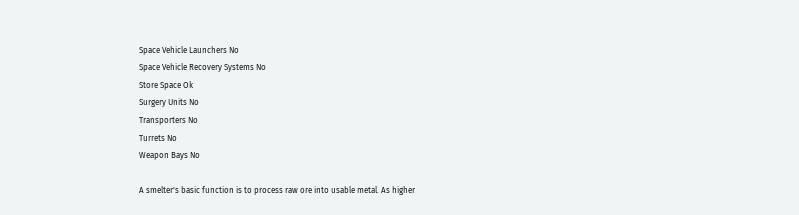Space Vehicle Launchers No
Space Vehicle Recovery Systems No
Store Space Ok
Surgery Units No
Transporters No
Turrets No
Weapon Bays No

A smelter's basic function is to process raw ore into usable metal. As higher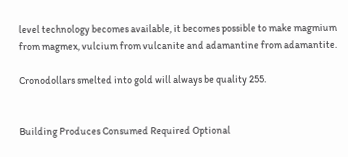level technology becomes available, it becomes possible to make magmium from magmex, vulcium from vulcanite and adamantine from adamantite.

Cronodollars smelted into gold will always be quality 255.


Building Produces Consumed Required Optional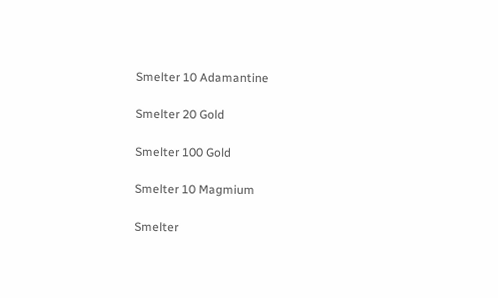Smelter 10 Adamantine

Smelter 20 Gold

Smelter 100 Gold

Smelter 10 Magmium

Smelter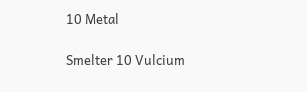10 Metal

Smelter 10 Vulcium